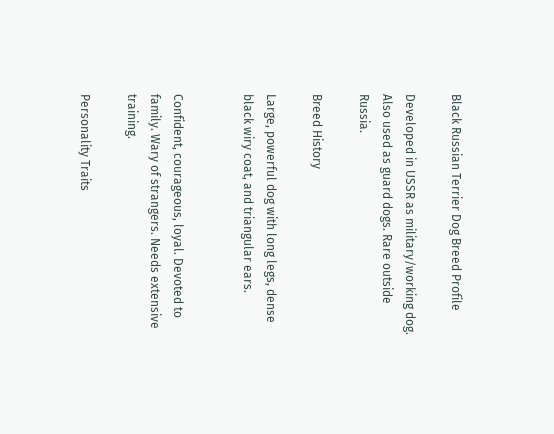Black Russian Terrier Dog Breed Profile

Developed in USSR as military/working dog. Also used as guard dogs. Rare outside Russia.

Breed History

Large, powerful dog with long legs, dense black wiry coat, and triangular ears.


Confident, courageous, loyal. Devoted to family. Wary of strangers. Needs extensive training.

Personality Traits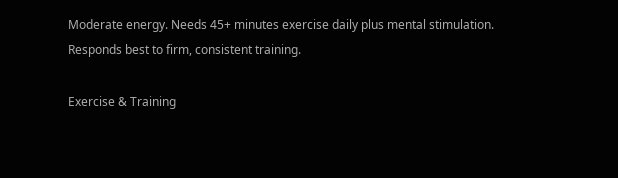Moderate energy. Needs 45+ minutes exercise daily plus mental stimulation. Responds best to firm, consistent training.

Exercise & Training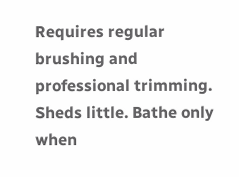Requires regular brushing and professional trimming. Sheds little. Bathe only when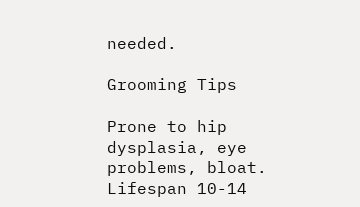needed.

Grooming Tips

Prone to hip dysplasia, eye problems, bloat. Lifespan 10-14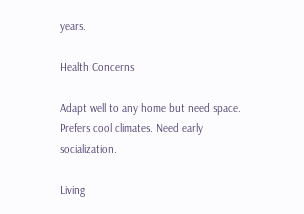years.

Health Concerns

Adapt well to any home but need space. Prefers cool climates. Need early socialization.

Living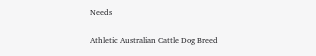Needs

Athletic Australian Cattle Dog Breed